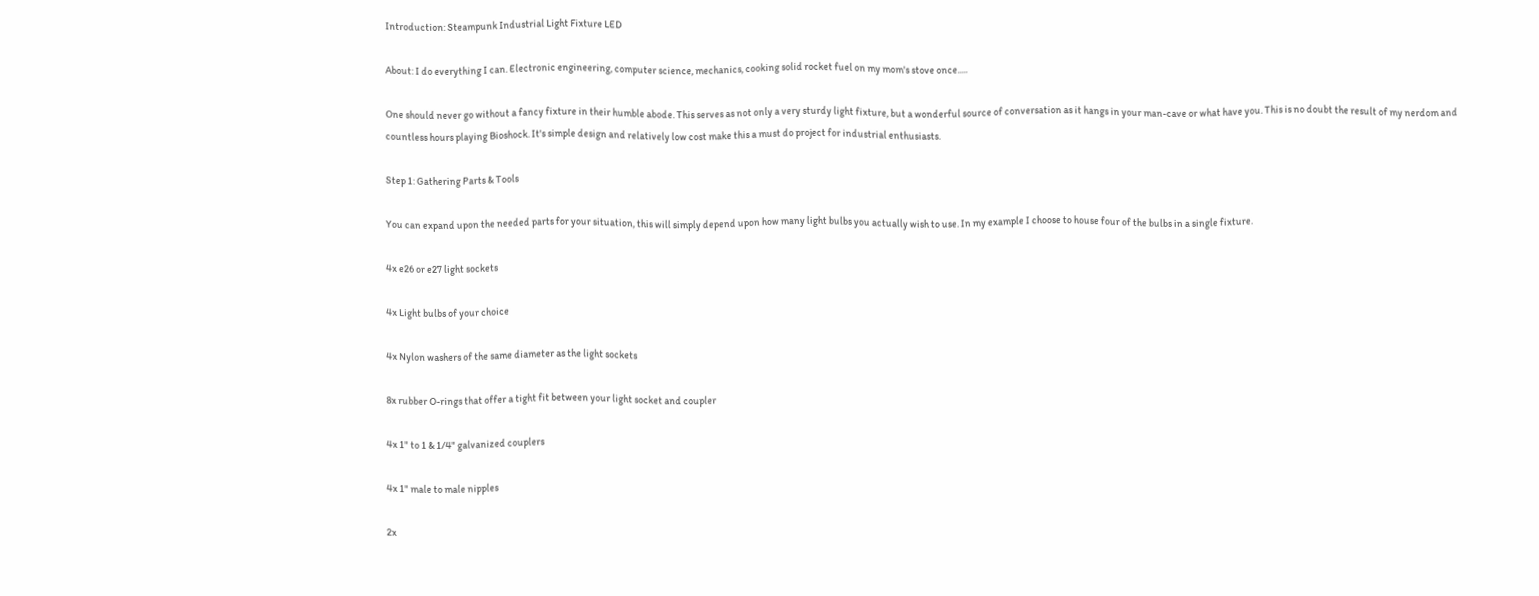Introduction: Steampunk Industrial Light Fixture LED

About: I do everything I can. Electronic engineering, computer science, mechanics, cooking solid rocket fuel on my mom's stove once.....

One should never go without a fancy fixture in their humble abode. This serves as not only a very sturdy light fixture, but a wonderful source of conversation as it hangs in your man-cave or what have you. This is no doubt the result of my nerdom and countless hours playing Bioshock. It's simple design and relatively low cost make this a must do project for industrial enthusiasts.

Step 1: Gathering Parts & Tools

You can expand upon the needed parts for your situation, this will simply depend upon how many light bulbs you actually wish to use. In my example I choose to house four of the bulbs in a single fixture.

4x e26 or e27 light sockets

4x Light bulbs of your choice

4x Nylon washers of the same diameter as the light sockets

8x rubber O-rings that offer a tight fit between your light socket and coupler

4x 1" to 1 & 1/4" galvanized couplers

4x 1" male to male nipples

2x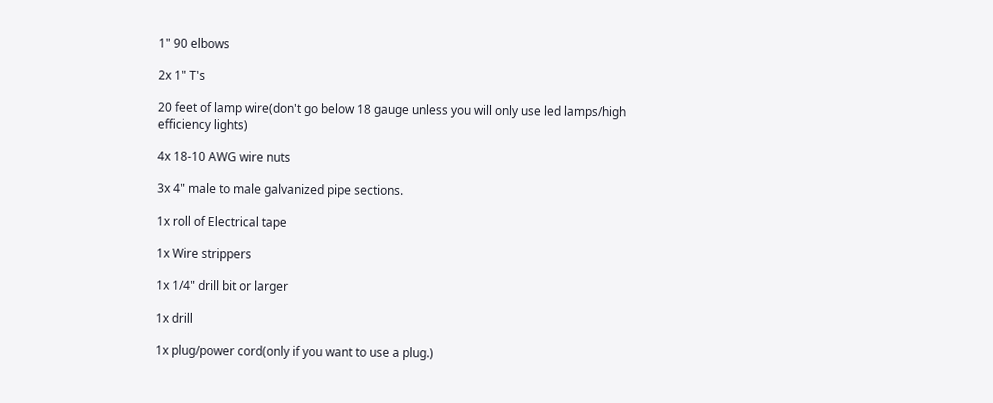1" 90 elbows

2x 1" T's

20 feet of lamp wire(don't go below 18 gauge unless you will only use led lamps/high efficiency lights)

4x 18-10 AWG wire nuts

3x 4" male to male galvanized pipe sections.

1x roll of Electrical tape

1x Wire strippers

1x 1/4" drill bit or larger

1x drill

1x plug/power cord(only if you want to use a plug.)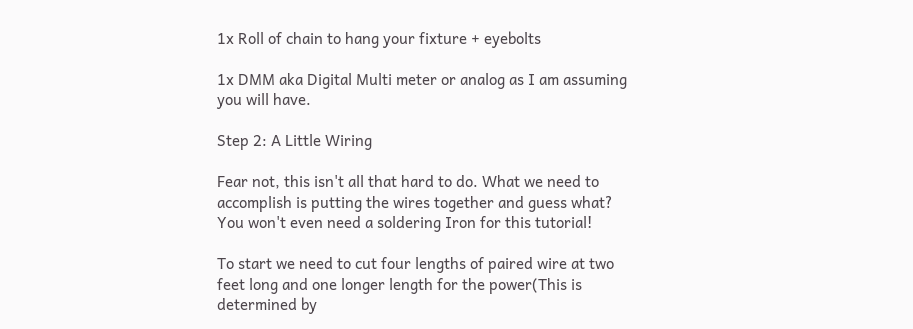1x Roll of chain to hang your fixture + eyebolts

1x DMM aka Digital Multi meter or analog as I am assuming you will have.

Step 2: A Little Wiring

Fear not, this isn't all that hard to do. What we need to accomplish is putting the wires together and guess what? You won't even need a soldering Iron for this tutorial!

To start we need to cut four lengths of paired wire at two feet long and one longer length for the power(This is determined by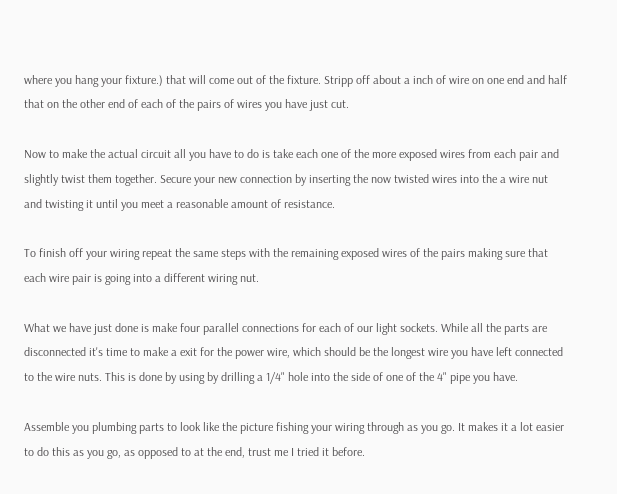where you hang your fixture.) that will come out of the fixture. Stripp off about a inch of wire on one end and half that on the other end of each of the pairs of wires you have just cut.

Now to make the actual circuit all you have to do is take each one of the more exposed wires from each pair and slightly twist them together. Secure your new connection by inserting the now twisted wires into the a wire nut and twisting it until you meet a reasonable amount of resistance.

To finish off your wiring repeat the same steps with the remaining exposed wires of the pairs making sure that each wire pair is going into a different wiring nut.

What we have just done is make four parallel connections for each of our light sockets. While all the parts are disconnected it's time to make a exit for the power wire, which should be the longest wire you have left connected to the wire nuts. This is done by using by drilling a 1/4" hole into the side of one of the 4" pipe you have.

Assemble you plumbing parts to look like the picture fishing your wiring through as you go. It makes it a lot easier to do this as you go, as opposed to at the end, trust me I tried it before.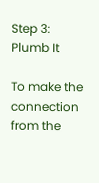Step 3: Plumb It

To make the connection from the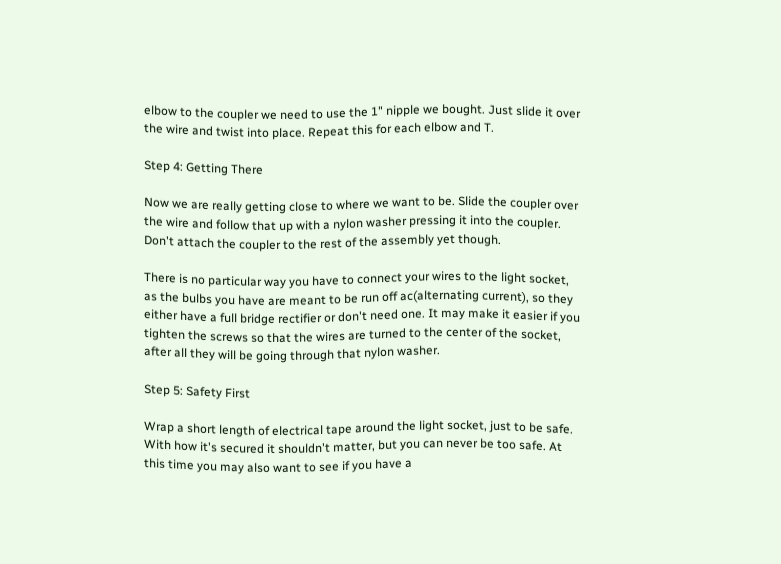elbow to the coupler we need to use the 1" nipple we bought. Just slide it over the wire and twist into place. Repeat this for each elbow and T.

Step 4: Getting There

Now we are really getting close to where we want to be. Slide the coupler over the wire and follow that up with a nylon washer pressing it into the coupler. Don't attach the coupler to the rest of the assembly yet though.

There is no particular way you have to connect your wires to the light socket, as the bulbs you have are meant to be run off ac(alternating current), so they either have a full bridge rectifier or don't need one. It may make it easier if you tighten the screws so that the wires are turned to the center of the socket, after all they will be going through that nylon washer.

Step 5: Safety First

Wrap a short length of electrical tape around the light socket, just to be safe. With how it's secured it shouldn't matter, but you can never be too safe. At this time you may also want to see if you have a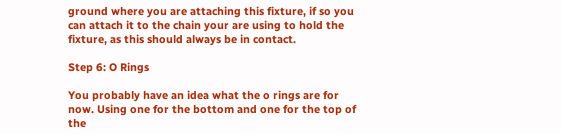ground where you are attaching this fixture, if so you can attach it to the chain your are using to hold the fixture, as this should always be in contact.

Step 6: O Rings

You probably have an idea what the o rings are for now. Using one for the bottom and one for the top of the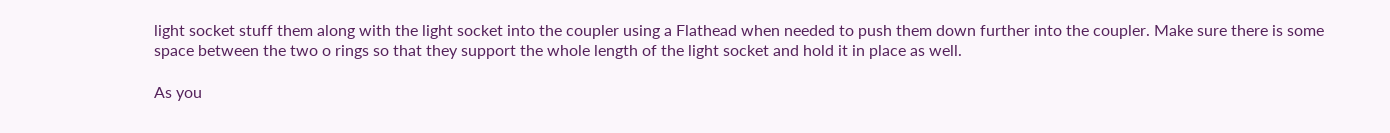light socket stuff them along with the light socket into the coupler using a Flathead when needed to push them down further into the coupler. Make sure there is some space between the two o rings so that they support the whole length of the light socket and hold it in place as well.

As you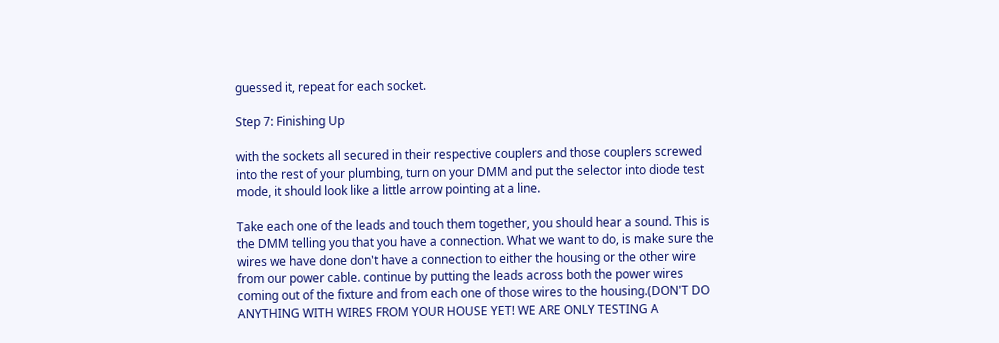guessed it, repeat for each socket.

Step 7: Finishing Up

with the sockets all secured in their respective couplers and those couplers screwed into the rest of your plumbing, turn on your DMM and put the selector into diode test mode, it should look like a little arrow pointing at a line.

Take each one of the leads and touch them together, you should hear a sound. This is the DMM telling you that you have a connection. What we want to do, is make sure the wires we have done don't have a connection to either the housing or the other wire from our power cable. continue by putting the leads across both the power wires coming out of the fixture and from each one of those wires to the housing.(DON'T DO ANYTHING WITH WIRES FROM YOUR HOUSE YET! WE ARE ONLY TESTING A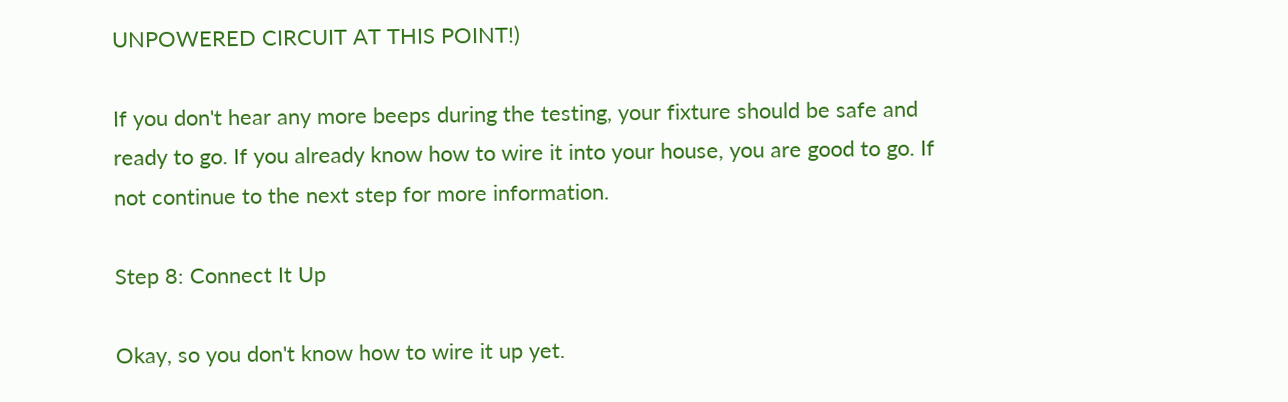UNPOWERED CIRCUIT AT THIS POINT!)

If you don't hear any more beeps during the testing, your fixture should be safe and ready to go. If you already know how to wire it into your house, you are good to go. If not continue to the next step for more information.

Step 8: Connect It Up

Okay, so you don't know how to wire it up yet.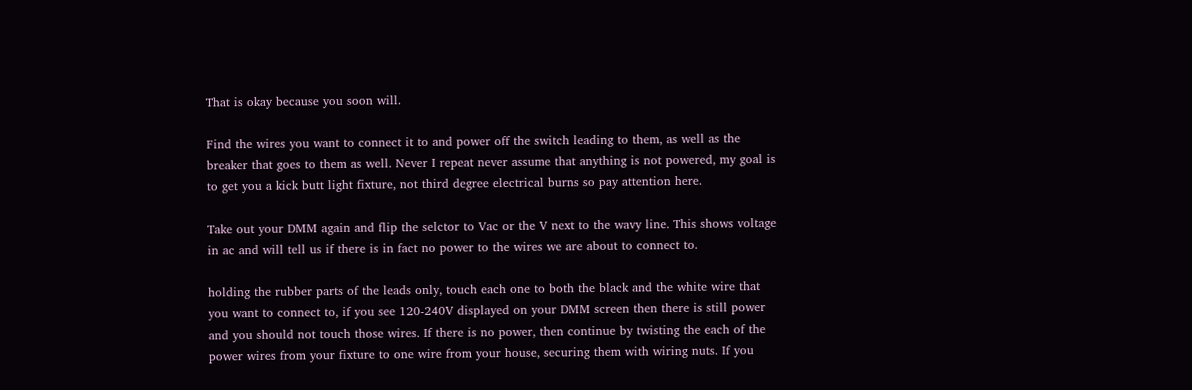That is okay because you soon will.

Find the wires you want to connect it to and power off the switch leading to them, as well as the breaker that goes to them as well. Never I repeat never assume that anything is not powered, my goal is to get you a kick butt light fixture, not third degree electrical burns so pay attention here.

Take out your DMM again and flip the selctor to Vac or the V next to the wavy line. This shows voltage in ac and will tell us if there is in fact no power to the wires we are about to connect to.

holding the rubber parts of the leads only, touch each one to both the black and the white wire that you want to connect to, if you see 120-240V displayed on your DMM screen then there is still power and you should not touch those wires. If there is no power, then continue by twisting the each of the power wires from your fixture to one wire from your house, securing them with wiring nuts. If you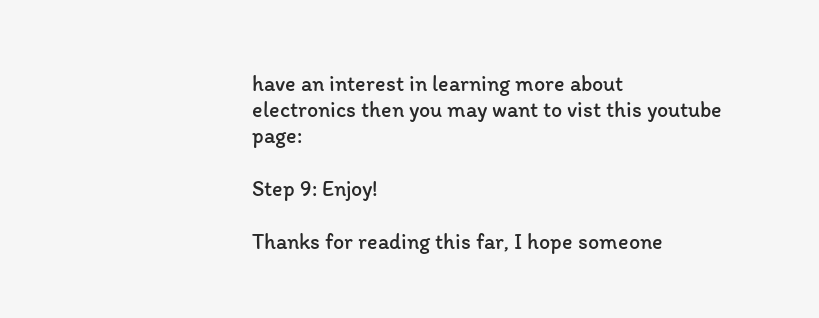have an interest in learning more about electronics then you may want to vist this youtube page:

Step 9: Enjoy!

Thanks for reading this far, I hope someone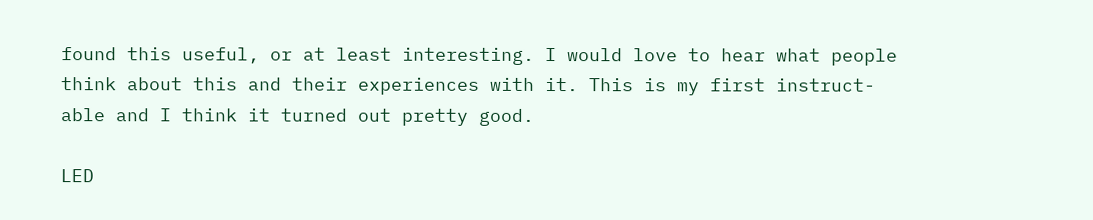found this useful, or at least interesting. I would love to hear what people think about this and their experiences with it. This is my first instruct-able and I think it turned out pretty good.

LED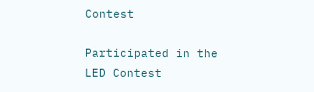Contest

Participated in the
LED Contest